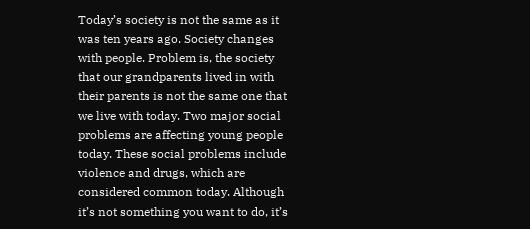Today’s society is not the same as it was ten years ago. Society changes with people. Problem is, the society that our grandparents lived in with their parents is not the same one that we live with today. Two major social problems are affecting young people today. These social problems include violence and drugs, which are considered common today. Although it’s not something you want to do, it’s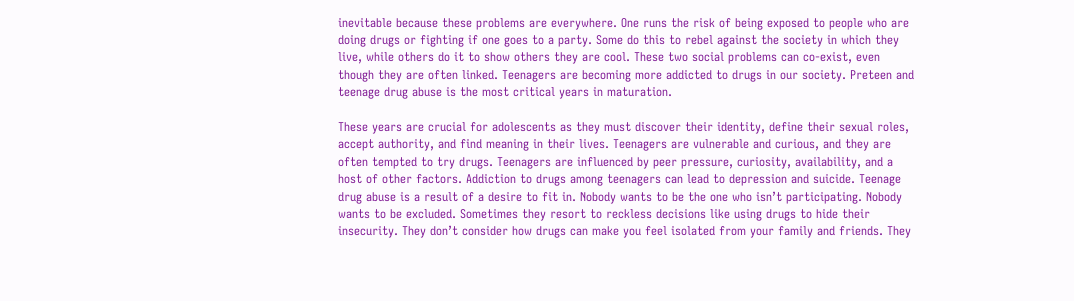inevitable because these problems are everywhere. One runs the risk of being exposed to people who are doing drugs or fighting if one goes to a party. Some do this to rebel against the society in which they live, while others do it to show others they are cool. These two social problems can co-exist, even though they are often linked. Teenagers are becoming more addicted to drugs in our society. Preteen and teenage drug abuse is the most critical years in maturation.

These years are crucial for adolescents as they must discover their identity, define their sexual roles, accept authority, and find meaning in their lives. Teenagers are vulnerable and curious, and they are often tempted to try drugs. Teenagers are influenced by peer pressure, curiosity, availability, and a host of other factors. Addiction to drugs among teenagers can lead to depression and suicide. Teenage drug abuse is a result of a desire to fit in. Nobody wants to be the one who isn’t participating. Nobody wants to be excluded. Sometimes they resort to reckless decisions like using drugs to hide their insecurity. They don’t consider how drugs can make you feel isolated from your family and friends. They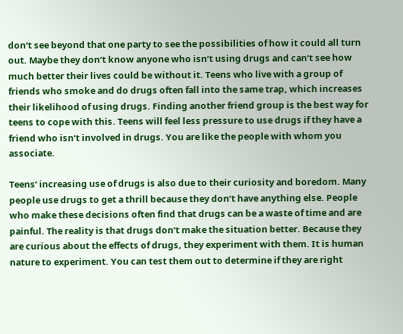don’t see beyond that one party to see the possibilities of how it could all turn out. Maybe they don’t know anyone who isn’t using drugs and can’t see how much better their lives could be without it. Teens who live with a group of friends who smoke and do drugs often fall into the same trap, which increases their likelihood of using drugs. Finding another friend group is the best way for teens to cope with this. Teens will feel less pressure to use drugs if they have a friend who isn’t involved in drugs. You are like the people with whom you associate.

Teens’ increasing use of drugs is also due to their curiosity and boredom. Many people use drugs to get a thrill because they don’t have anything else. People who make these decisions often find that drugs can be a waste of time and are painful. The reality is that drugs don’t make the situation better. Because they are curious about the effects of drugs, they experiment with them. It is human nature to experiment. You can test them out to determine if they are right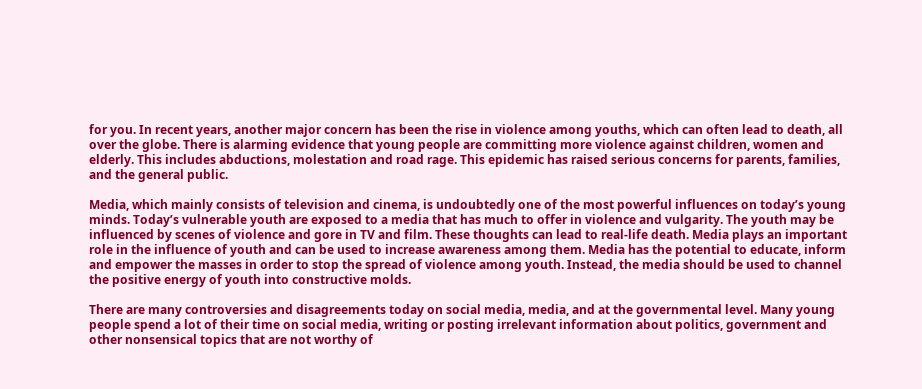for you. In recent years, another major concern has been the rise in violence among youths, which can often lead to death, all over the globe. There is alarming evidence that young people are committing more violence against children, women and elderly. This includes abductions, molestation and road rage. This epidemic has raised serious concerns for parents, families, and the general public.

Media, which mainly consists of television and cinema, is undoubtedly one of the most powerful influences on today’s young minds. Today’s vulnerable youth are exposed to a media that has much to offer in violence and vulgarity. The youth may be influenced by scenes of violence and gore in TV and film. These thoughts can lead to real-life death. Media plays an important role in the influence of youth and can be used to increase awareness among them. Media has the potential to educate, inform and empower the masses in order to stop the spread of violence among youth. Instead, the media should be used to channel the positive energy of youth into constructive molds.

There are many controversies and disagreements today on social media, media, and at the governmental level. Many young people spend a lot of their time on social media, writing or posting irrelevant information about politics, government and other nonsensical topics that are not worthy of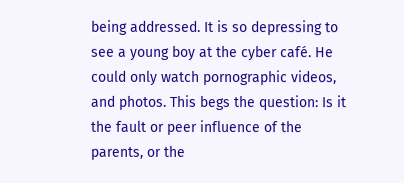being addressed. It is so depressing to see a young boy at the cyber café. He could only watch pornographic videos, and photos. This begs the question: Is it the fault or peer influence of the parents, or the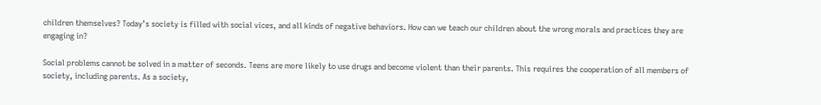children themselves? Today’s society is filled with social vices, and all kinds of negative behaviors. How can we teach our children about the wrong morals and practices they are engaging in?

Social problems cannot be solved in a matter of seconds. Teens are more likely to use drugs and become violent than their parents. This requires the cooperation of all members of society, including parents. As a society,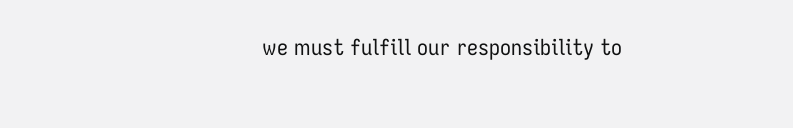we must fulfill our responsibility to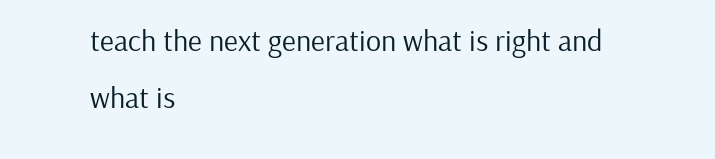teach the next generation what is right and what is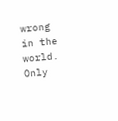wrong in the world. Only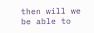then will we be able to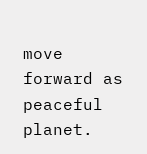move forward as peaceful planet.